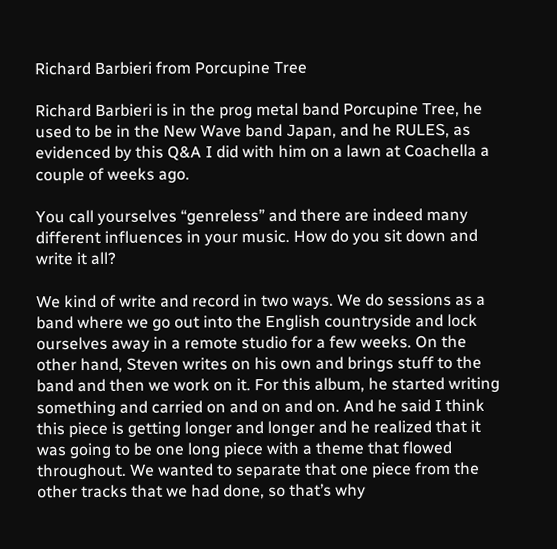Richard Barbieri from Porcupine Tree

Richard Barbieri is in the prog metal band Porcupine Tree, he used to be in the New Wave band Japan, and he RULES, as evidenced by this Q&A I did with him on a lawn at Coachella a couple of weeks ago.

You call yourselves “genreless” and there are indeed many different influences in your music. How do you sit down and write it all?

We kind of write and record in two ways. We do sessions as a band where we go out into the English countryside and lock ourselves away in a remote studio for a few weeks. On the other hand, Steven writes on his own and brings stuff to the band and then we work on it. For this album, he started writing something and carried on and on and on. And he said I think this piece is getting longer and longer and he realized that it was going to be one long piece with a theme that flowed throughout. We wanted to separate that one piece from the other tracks that we had done, so that’s why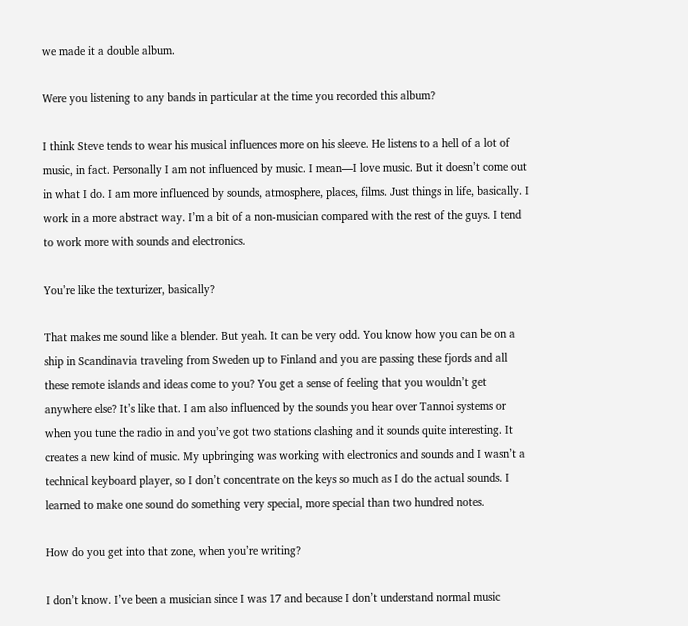we made it a double album.

Were you listening to any bands in particular at the time you recorded this album?

I think Steve tends to wear his musical influences more on his sleeve. He listens to a hell of a lot of music, in fact. Personally I am not influenced by music. I mean—I love music. But it doesn’t come out in what I do. I am more influenced by sounds, atmosphere, places, films. Just things in life, basically. I work in a more abstract way. I’m a bit of a non-musician compared with the rest of the guys. I tend to work more with sounds and electronics.

You’re like the texturizer, basically?

That makes me sound like a blender. But yeah. It can be very odd. You know how you can be on a ship in Scandinavia traveling from Sweden up to Finland and you are passing these fjords and all these remote islands and ideas come to you? You get a sense of feeling that you wouldn’t get anywhere else? It’s like that. I am also influenced by the sounds you hear over Tannoi systems or when you tune the radio in and you’ve got two stations clashing and it sounds quite interesting. It creates a new kind of music. My upbringing was working with electronics and sounds and I wasn’t a technical keyboard player, so I don’t concentrate on the keys so much as I do the actual sounds. I learned to make one sound do something very special, more special than two hundred notes.

How do you get into that zone, when you’re writing?

I don’t know. I’ve been a musician since I was 17 and because I don’t understand normal music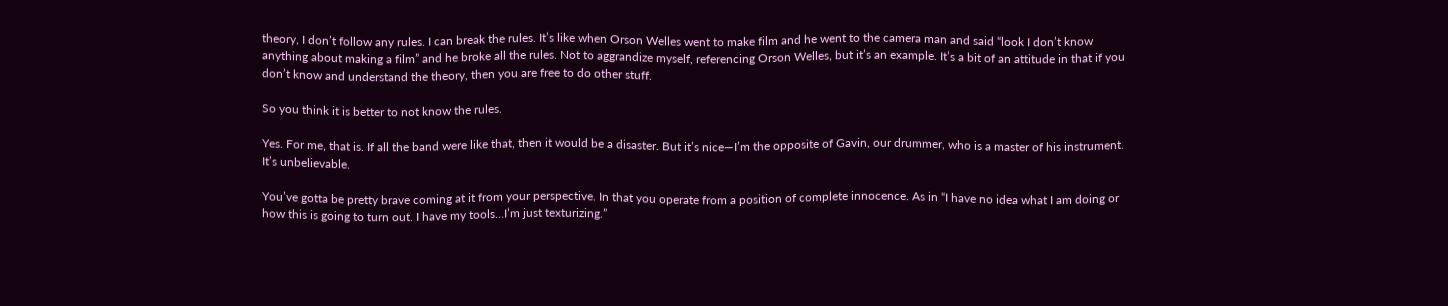theory, I don’t follow any rules. I can break the rules. It’s like when Orson Welles went to make film and he went to the camera man and said “look I don’t know anything about making a film” and he broke all the rules. Not to aggrandize myself, referencing Orson Welles, but it’s an example. It’s a bit of an attitude in that if you don’t know and understand the theory, then you are free to do other stuff.

So you think it is better to not know the rules.

Yes. For me, that is. If all the band were like that, then it would be a disaster. But it’s nice—I’m the opposite of Gavin, our drummer, who is a master of his instrument. It’s unbelievable.

You’ve gotta be pretty brave coming at it from your perspective. In that you operate from a position of complete innocence. As in “I have no idea what I am doing or how this is going to turn out. I have my tools…I’m just texturizing.”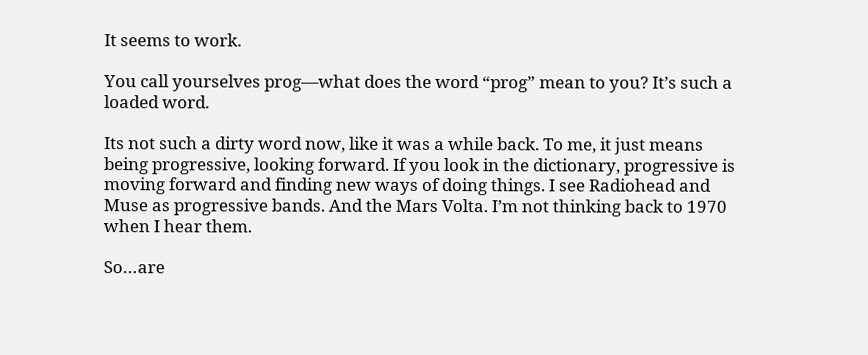It seems to work.

You call yourselves prog—what does the word “prog” mean to you? It’s such a loaded word.

Its not such a dirty word now, like it was a while back. To me, it just means being progressive, looking forward. If you look in the dictionary, progressive is moving forward and finding new ways of doing things. I see Radiohead and Muse as progressive bands. And the Mars Volta. I’m not thinking back to 1970 when I hear them.

So…are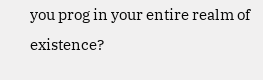you prog in your entire realm of existence?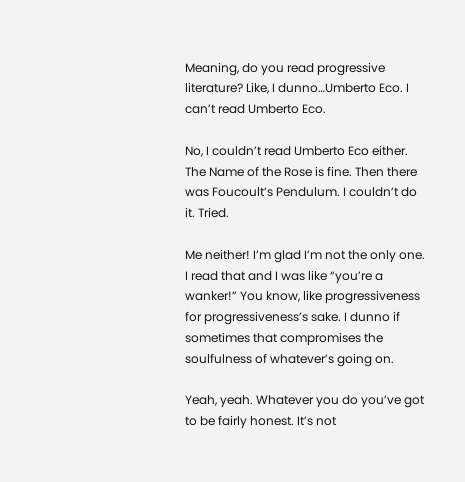Meaning, do you read progressive literature? Like, I dunno…Umberto Eco. I can’t read Umberto Eco.

No, I couldn’t read Umberto Eco either. The Name of the Rose is fine. Then there was Foucoult’s Pendulum. I couldn’t do it. Tried.

Me neither! I’m glad I’m not the only one. I read that and I was like “you’re a wanker!” You know, like progressiveness for progressiveness’s sake. I dunno if sometimes that compromises the soulfulness of whatever’s going on.

Yeah, yeah. Whatever you do you’ve got to be fairly honest. It’s not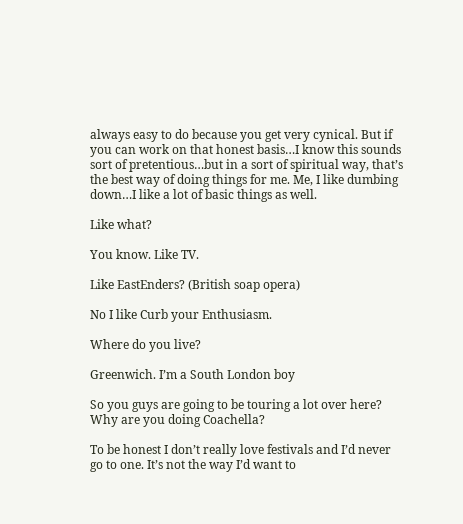always easy to do because you get very cynical. But if you can work on that honest basis…I know this sounds sort of pretentious…but in a sort of spiritual way, that’s the best way of doing things for me. Me, I like dumbing down…I like a lot of basic things as well.

Like what?

You know. Like TV.

Like EastEnders? (British soap opera)

No I like Curb your Enthusiasm.

Where do you live?

Greenwich. I’m a South London boy

So you guys are going to be touring a lot over here? Why are you doing Coachella?

To be honest I don’t really love festivals and I’d never go to one. It’s not the way I’d want to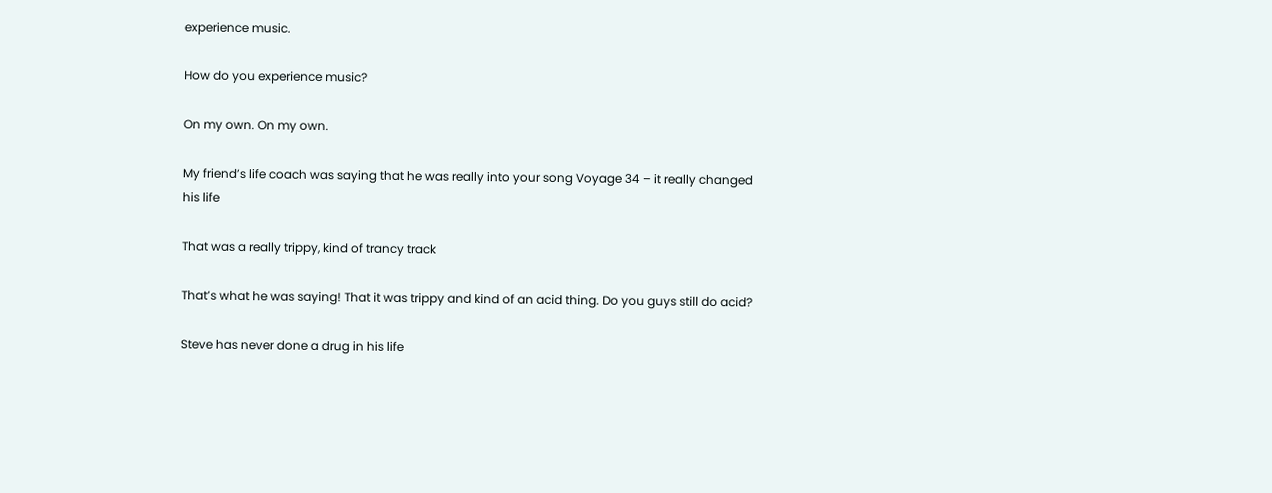experience music.

How do you experience music?

On my own. On my own.

My friend’s life coach was saying that he was really into your song Voyage 34 – it really changed his life

That was a really trippy, kind of trancy track

That’s what he was saying! That it was trippy and kind of an acid thing. Do you guys still do acid?

Steve has never done a drug in his life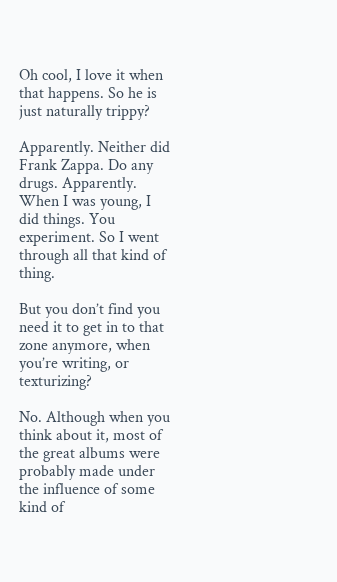Oh cool, I love it when that happens. So he is just naturally trippy?

Apparently. Neither did Frank Zappa. Do any drugs. Apparently. When I was young, I did things. You experiment. So I went through all that kind of thing.

But you don’t find you need it to get in to that zone anymore, when you’re writing, or texturizing?

No. Although when you think about it, most of the great albums were probably made under the influence of some kind of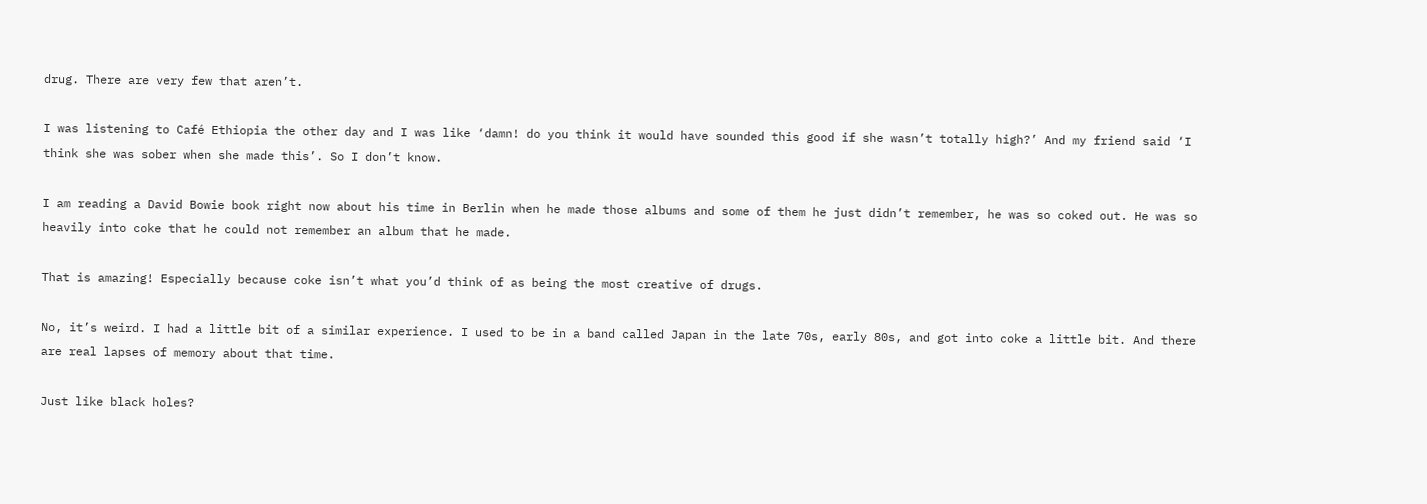drug. There are very few that aren’t.

I was listening to Café Ethiopia the other day and I was like ‘damn! do you think it would have sounded this good if she wasn’t totally high?’ And my friend said ‘I think she was sober when she made this’. So I don’t know.

I am reading a David Bowie book right now about his time in Berlin when he made those albums and some of them he just didn’t remember, he was so coked out. He was so heavily into coke that he could not remember an album that he made.

That is amazing! Especially because coke isn’t what you’d think of as being the most creative of drugs.

No, it’s weird. I had a little bit of a similar experience. I used to be in a band called Japan in the late 70s, early 80s, and got into coke a little bit. And there are real lapses of memory about that time.

Just like black holes?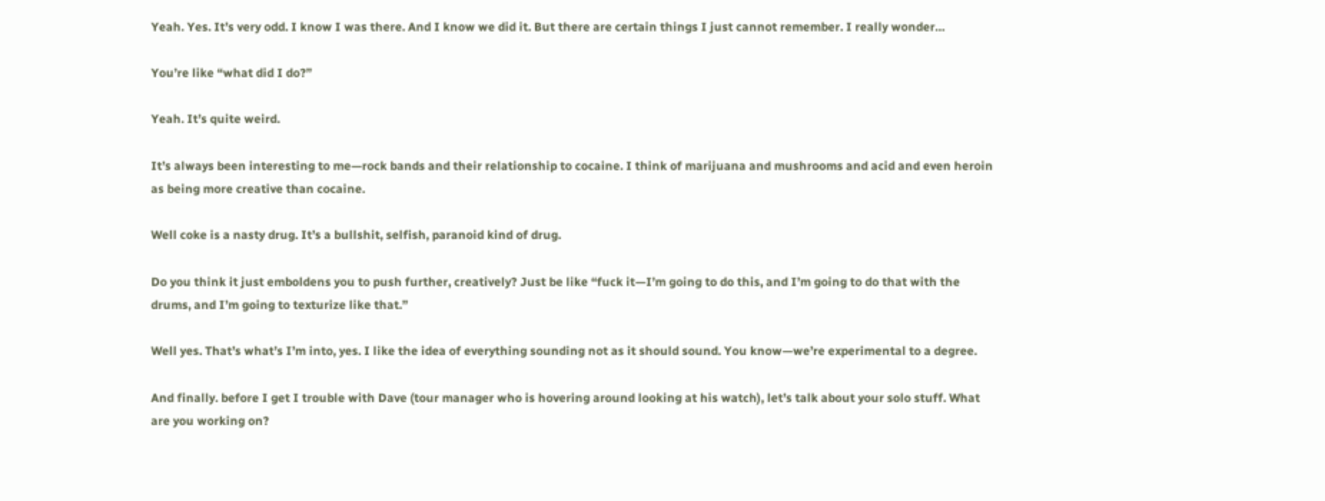Yeah. Yes. It’s very odd. I know I was there. And I know we did it. But there are certain things I just cannot remember. I really wonder…

You’re like “what did I do?”

Yeah. It’s quite weird.

It’s always been interesting to me—rock bands and their relationship to cocaine. I think of marijuana and mushrooms and acid and even heroin as being more creative than cocaine.

Well coke is a nasty drug. It’s a bullshit, selfish, paranoid kind of drug.

Do you think it just emboldens you to push further, creatively? Just be like “fuck it—I’m going to do this, and I’m going to do that with the drums, and I’m going to texturize like that.”

Well yes. That’s what’s I’m into, yes. I like the idea of everything sounding not as it should sound. You know—we’re experimental to a degree.

And finally. before I get I trouble with Dave (tour manager who is hovering around looking at his watch), let’s talk about your solo stuff. What are you working on?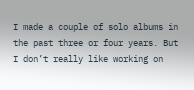I made a couple of solo albums in the past three or four years. But I don’t really like working on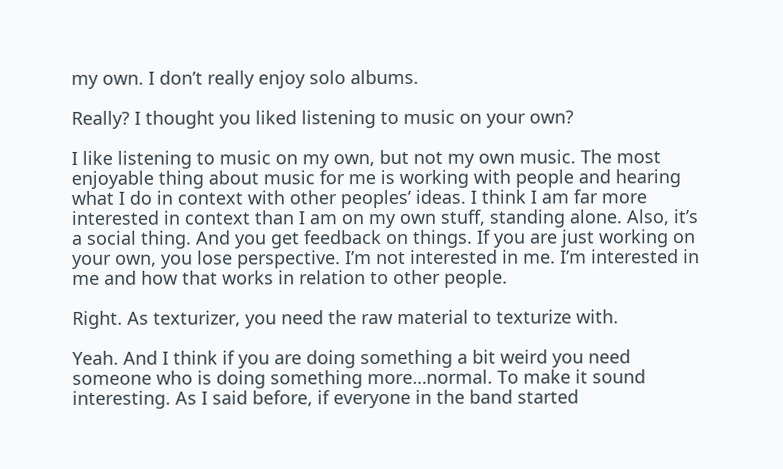my own. I don’t really enjoy solo albums.

Really? I thought you liked listening to music on your own?

I like listening to music on my own, but not my own music. The most enjoyable thing about music for me is working with people and hearing what I do in context with other peoples’ ideas. I think I am far more interested in context than I am on my own stuff, standing alone. Also, it’s a social thing. And you get feedback on things. If you are just working on your own, you lose perspective. I’m not interested in me. I’m interested in me and how that works in relation to other people.

Right. As texturizer, you need the raw material to texturize with.

Yeah. And I think if you are doing something a bit weird you need someone who is doing something more…normal. To make it sound interesting. As I said before, if everyone in the band started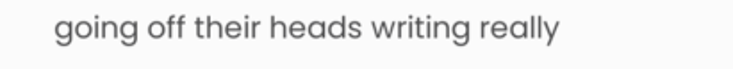going off their heads writing really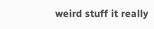weird stuff it really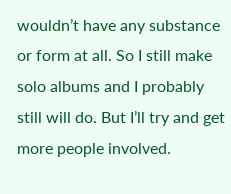wouldn’t have any substance or form at all. So I still make solo albums and I probably still will do. But I’ll try and get more people involved.